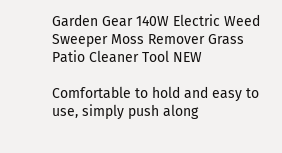Garden Gear 140W Electric Weed Sweeper Moss Remover Grass Patio Cleaner Tool NEW

Comfortable to hold and easy to use, simply push along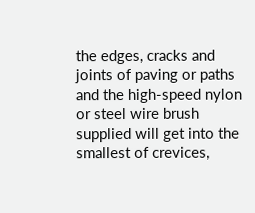the edges, cracks and joints of paving or paths and the high-speed nylon or steel wire brush supplied will get into the smallest of crevices,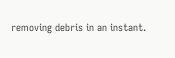removing debris in an instant.